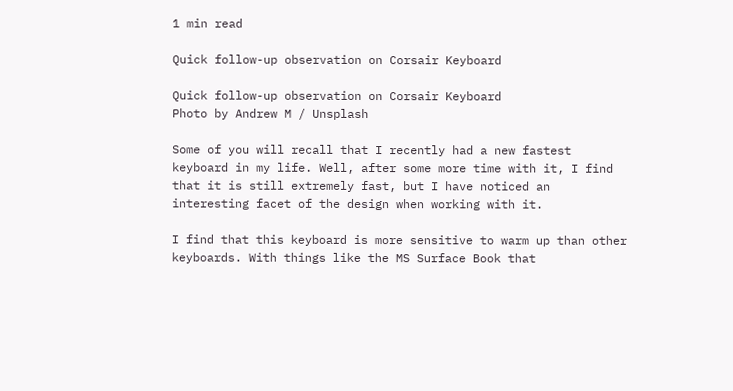1 min read

Quick follow-up observation on Corsair Keyboard

Quick follow-up observation on Corsair Keyboard
Photo by Andrew M / Unsplash

Some of you will recall that I recently had a new fastest keyboard in my life. Well, after some more time with it, I find that it is still extremely fast, but I have noticed an interesting facet of the design when working with it.

I find that this keyboard is more sensitive to warm up than other keyboards. With things like the MS Surface Book that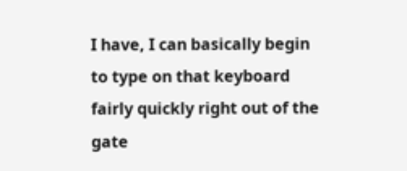I have, I can basically begin to type on that keyboard fairly quickly right out of the gate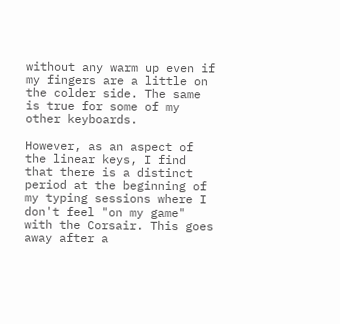without any warm up even if my fingers are a little on the colder side. The same is true for some of my other keyboards.

However, as an aspect of the linear keys, I find that there is a distinct period at the beginning of my typing sessions where I don't feel "on my game" with the Corsair. This goes away after a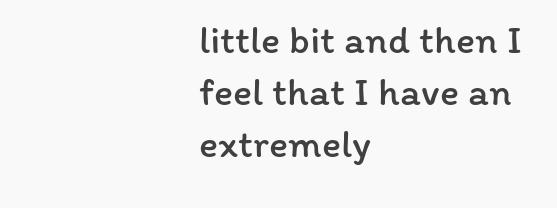little bit and then I feel that I have an extremely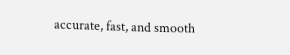accurate, fast, and smooth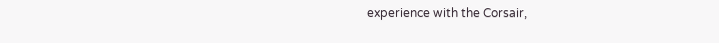experience with the Corsair,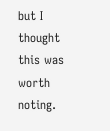but I thought this was worth noting.